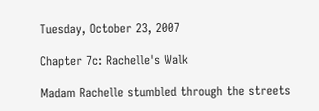Tuesday, October 23, 2007

Chapter 7c: Rachelle's Walk

Madam Rachelle stumbled through the streets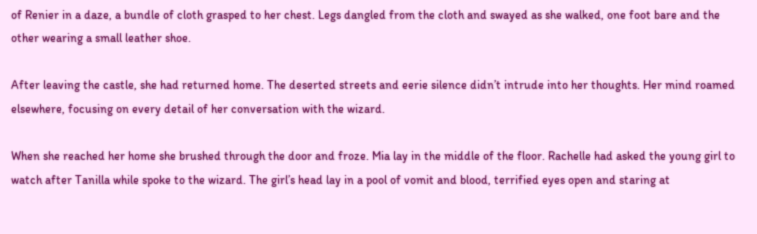of Renier in a daze, a bundle of cloth grasped to her chest. Legs dangled from the cloth and swayed as she walked, one foot bare and the other wearing a small leather shoe.

After leaving the castle, she had returned home. The deserted streets and eerie silence didn’t intrude into her thoughts. Her mind roamed elsewhere, focusing on every detail of her conversation with the wizard.

When she reached her home she brushed through the door and froze. Mia lay in the middle of the floor. Rachelle had asked the young girl to watch after Tanilla while spoke to the wizard. The girl’s head lay in a pool of vomit and blood, terrified eyes open and staring at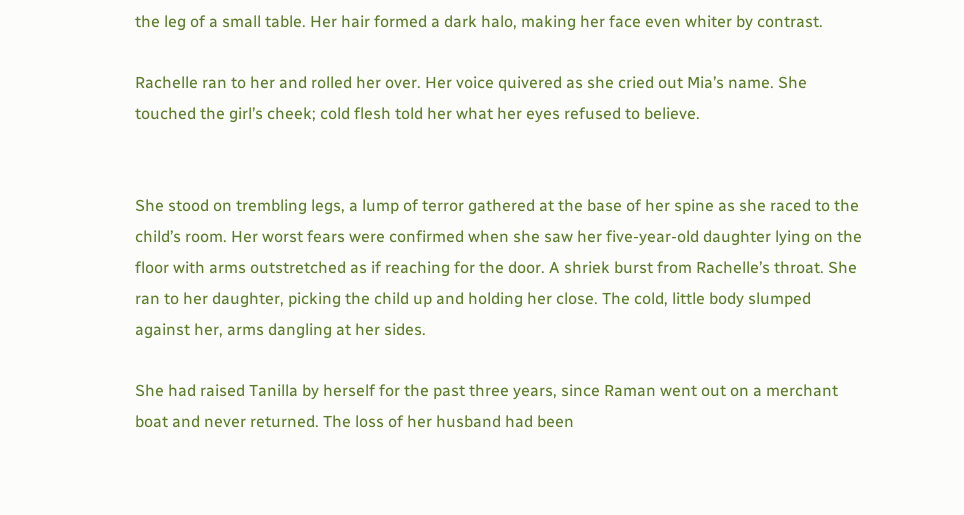the leg of a small table. Her hair formed a dark halo, making her face even whiter by contrast.

Rachelle ran to her and rolled her over. Her voice quivered as she cried out Mia’s name. She touched the girl’s cheek; cold flesh told her what her eyes refused to believe.


She stood on trembling legs, a lump of terror gathered at the base of her spine as she raced to the child’s room. Her worst fears were confirmed when she saw her five-year-old daughter lying on the floor with arms outstretched as if reaching for the door. A shriek burst from Rachelle’s throat. She ran to her daughter, picking the child up and holding her close. The cold, little body slumped against her, arms dangling at her sides.

She had raised Tanilla by herself for the past three years, since Raman went out on a merchant boat and never returned. The loss of her husband had been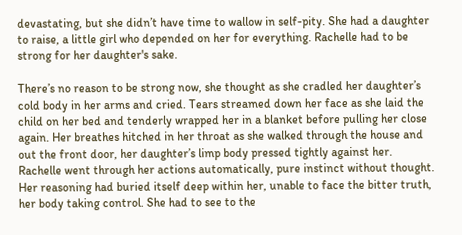devastating, but she didn’t have time to wallow in self-pity. She had a daughter to raise, a little girl who depended on her for everything. Rachelle had to be strong for her daughter's sake.

There’s no reason to be strong now, she thought as she cradled her daughter’s cold body in her arms and cried. Tears streamed down her face as she laid the child on her bed and tenderly wrapped her in a blanket before pulling her close again. Her breathes hitched in her throat as she walked through the house and out the front door, her daughter’s limp body pressed tightly against her. Rachelle went through her actions automatically, pure instinct without thought. Her reasoning had buried itself deep within her, unable to face the bitter truth, her body taking control. She had to see to the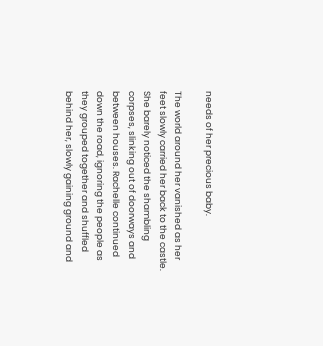needs of her precious baby.

The world around her vanished as her feet slowly carried her back to the castle. She barely noticed the shambling corpses, slinking out of doorways and between houses. Rachelle continued down the road, ignoring the people as they grouped together and shuffled behind her, slowly gaining ground and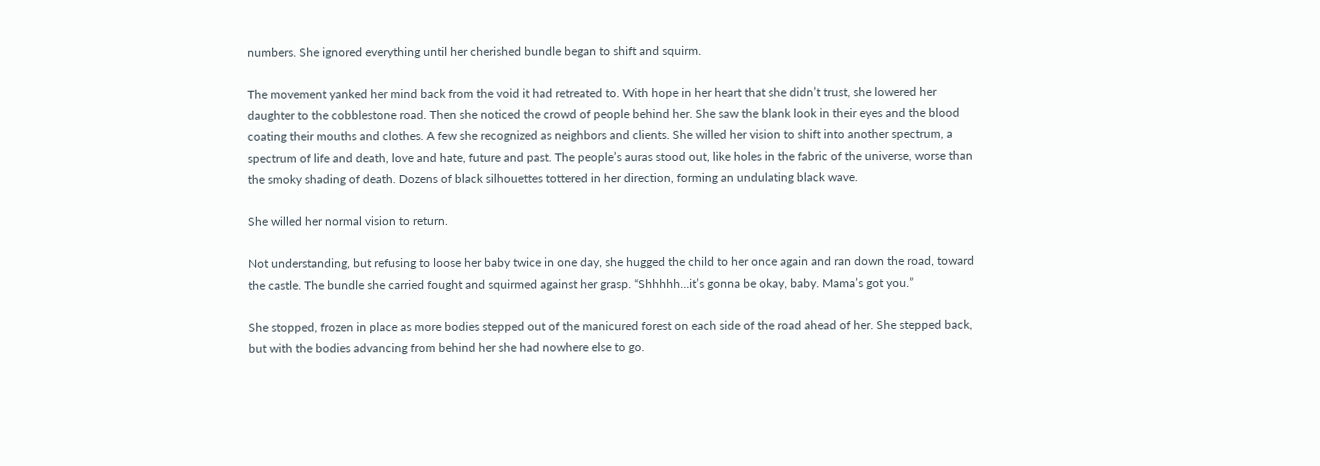numbers. She ignored everything until her cherished bundle began to shift and squirm.

The movement yanked her mind back from the void it had retreated to. With hope in her heart that she didn’t trust, she lowered her daughter to the cobblestone road. Then she noticed the crowd of people behind her. She saw the blank look in their eyes and the blood coating their mouths and clothes. A few she recognized as neighbors and clients. She willed her vision to shift into another spectrum, a spectrum of life and death, love and hate, future and past. The people’s auras stood out, like holes in the fabric of the universe, worse than the smoky shading of death. Dozens of black silhouettes tottered in her direction, forming an undulating black wave.

She willed her normal vision to return.

Not understanding, but refusing to loose her baby twice in one day, she hugged the child to her once again and ran down the road, toward the castle. The bundle she carried fought and squirmed against her grasp. “Shhhhh…it’s gonna be okay, baby. Mama’s got you.”

She stopped, frozen in place as more bodies stepped out of the manicured forest on each side of the road ahead of her. She stepped back, but with the bodies advancing from behind her she had nowhere else to go.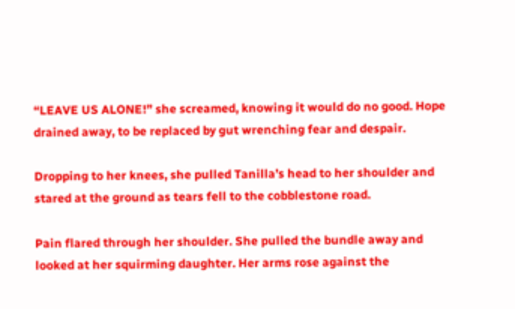“LEAVE US ALONE!” she screamed, knowing it would do no good. Hope drained away, to be replaced by gut wrenching fear and despair.

Dropping to her knees, she pulled Tanilla’s head to her shoulder and stared at the ground as tears fell to the cobblestone road.

Pain flared through her shoulder. She pulled the bundle away and looked at her squirming daughter. Her arms rose against the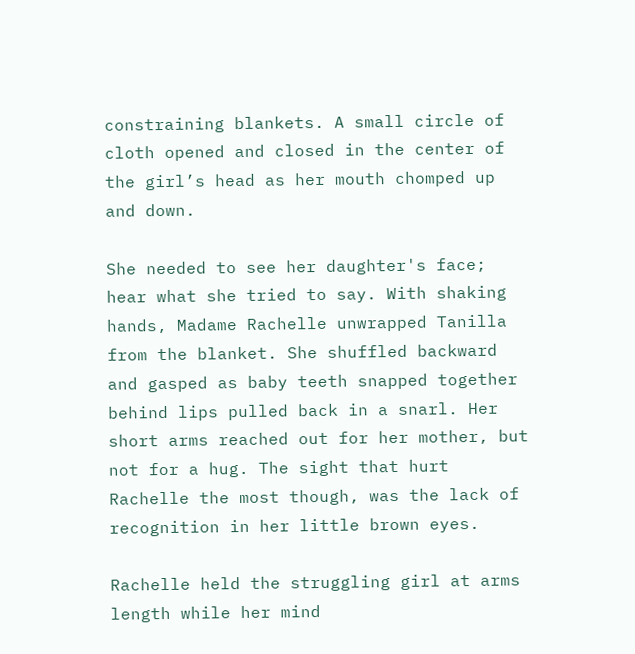constraining blankets. A small circle of cloth opened and closed in the center of the girl’s head as her mouth chomped up and down.

She needed to see her daughter's face; hear what she tried to say. With shaking hands, Madame Rachelle unwrapped Tanilla from the blanket. She shuffled backward and gasped as baby teeth snapped together behind lips pulled back in a snarl. Her short arms reached out for her mother, but not for a hug. The sight that hurt Rachelle the most though, was the lack of recognition in her little brown eyes.

Rachelle held the struggling girl at arms length while her mind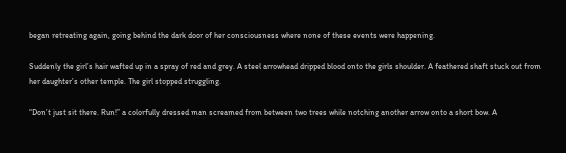began retreating again, going behind the dark door of her consciousness where none of these events were happening.

Suddenly the girl’s hair wafted up in a spray of red and grey. A steel arrowhead dripped blood onto the girls shoulder. A feathered shaft stuck out from her daughter’s other temple. The girl stopped struggling.

“Don’t just sit there. Run!” a colorfully dressed man screamed from between two trees while notching another arrow onto a short bow. A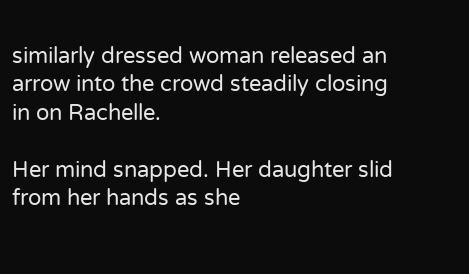similarly dressed woman released an arrow into the crowd steadily closing in on Rachelle.

Her mind snapped. Her daughter slid from her hands as she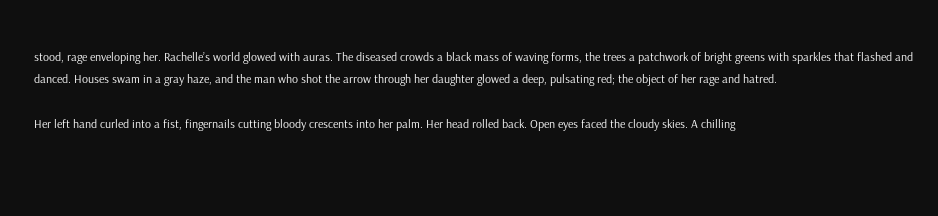stood, rage enveloping her. Rachelle’s world glowed with auras. The diseased crowds a black mass of waving forms, the trees a patchwork of bright greens with sparkles that flashed and danced. Houses swam in a gray haze, and the man who shot the arrow through her daughter glowed a deep, pulsating red; the object of her rage and hatred.

Her left hand curled into a fist, fingernails cutting bloody crescents into her palm. Her head rolled back. Open eyes faced the cloudy skies. A chilling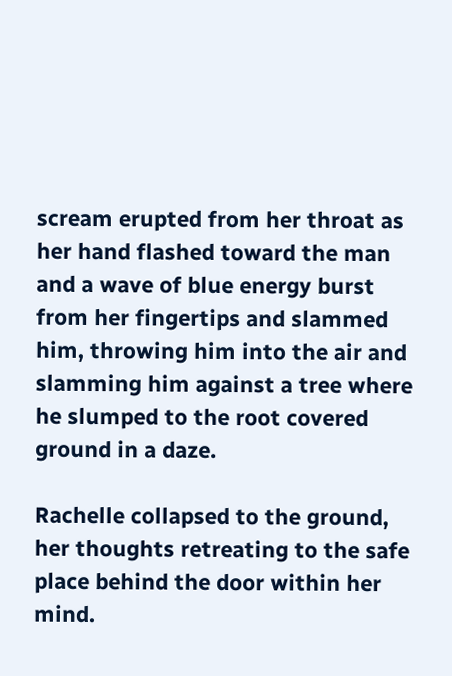scream erupted from her throat as her hand flashed toward the man and a wave of blue energy burst from her fingertips and slammed him, throwing him into the air and slamming him against a tree where he slumped to the root covered ground in a daze.

Rachelle collapsed to the ground, her thoughts retreating to the safe place behind the door within her mind.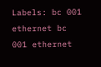Labels: bc 001 ethernet bc 001 ethernet